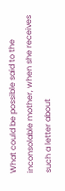What could be possible said to the inconsolable mother, when she receives such a letter about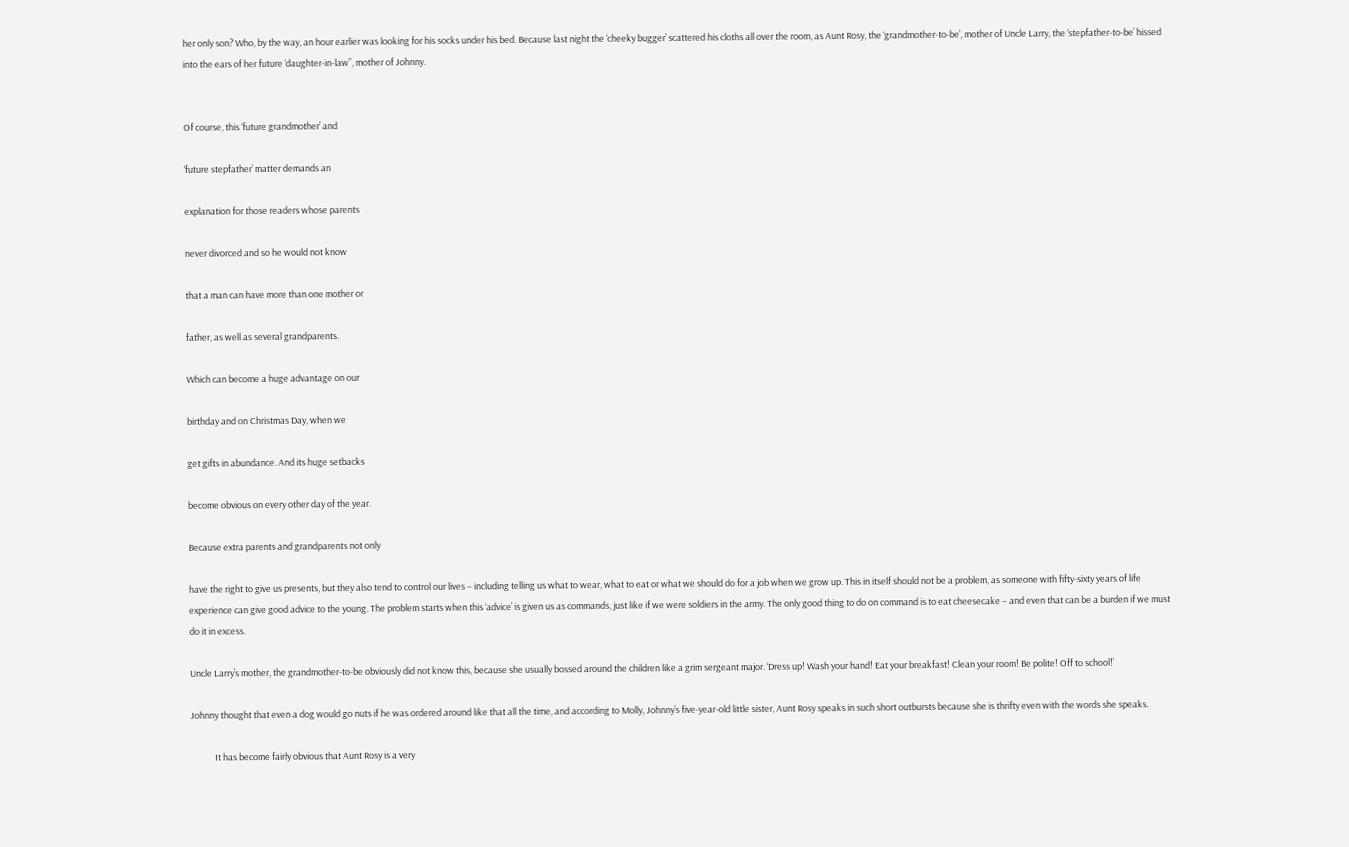her only son? Who, by the way, an hour earlier was looking for his socks under his bed. Because last night the ‘cheeky bugger’ scattered his cloths all over the room, as Aunt Rosy, the ‘grandmother-to-be’, mother of Uncle Larry, the ‘stepfather-to-be’ hissed into the ears of her future ‘daughter-in-law”, mother of Johnny.


Of course, this ‘future grandmother’ and

‘future stepfather’ matter demands an

explanation for those readers whose parents

never divorced and so he would not know

that a man can have more than one mother or

father, as well as several grandparents.

Which can become a huge advantage on our

birthday and on Christmas Day, when we

get gifts in abundance. And its huge setbacks

become obvious on every other day of the year.

Because extra parents and grandparents not only

have the right to give us presents, but they also tend to control our lives – including telling us what to wear, what to eat or what we should do for a job when we grow up. This in itself should not be a problem, as someone with fifty-sixty years of life experience can give good advice to the young. The problem starts when this ‘advice’ is given us as commands, just like if we were soldiers in the army. The only good thing to do on command is to eat cheesecake – and even that can be a burden if we must do it in excess.

Uncle Larry’s mother, the grandmother-to-be obviously did not know this, because she usually bossed around the children like a grim sergeant major. ‘Dress up! Wash your hand! Eat your breakfast! Clean your room! Be polite! Off to school!’

Johnny thought that even a dog would go nuts if he was ordered around like that all the time, and according to Molly, Johnny’s five-year-old little sister, Aunt Rosy speaks in such short outbursts because she is thrifty even with the words she speaks.

            It has become fairly obvious that Aunt Rosy is a very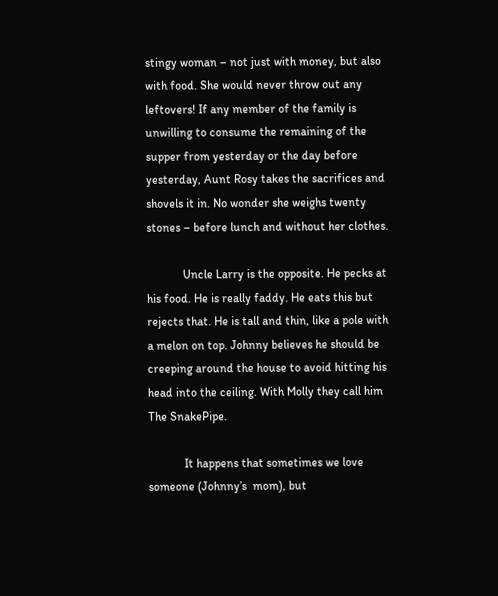stingy woman – not just with money, but also with food. She would never throw out any leftovers! If any member of the family is unwilling to consume the remaining of the supper from yesterday or the day before yesterday, Aunt Rosy takes the sacrifices and shovels it in. No wonder she weighs twenty stones – before lunch and without her clothes.

            Uncle Larry is the opposite. He pecks at his food. He is really faddy. He eats this but rejects that. He is tall and thin, like a pole with a melon on top. Johnny believes he should be creeping around the house to avoid hitting his head into the ceiling. With Molly they call him The SnakePipe.

            It happens that sometimes we love someone (Johnny’s  mom), but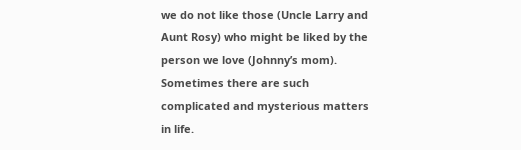we do not like those (Uncle Larry and Aunt Rosy) who might be liked by the person we love (Johnny’s mom). Sometimes there are such complicated and mysterious matters in life.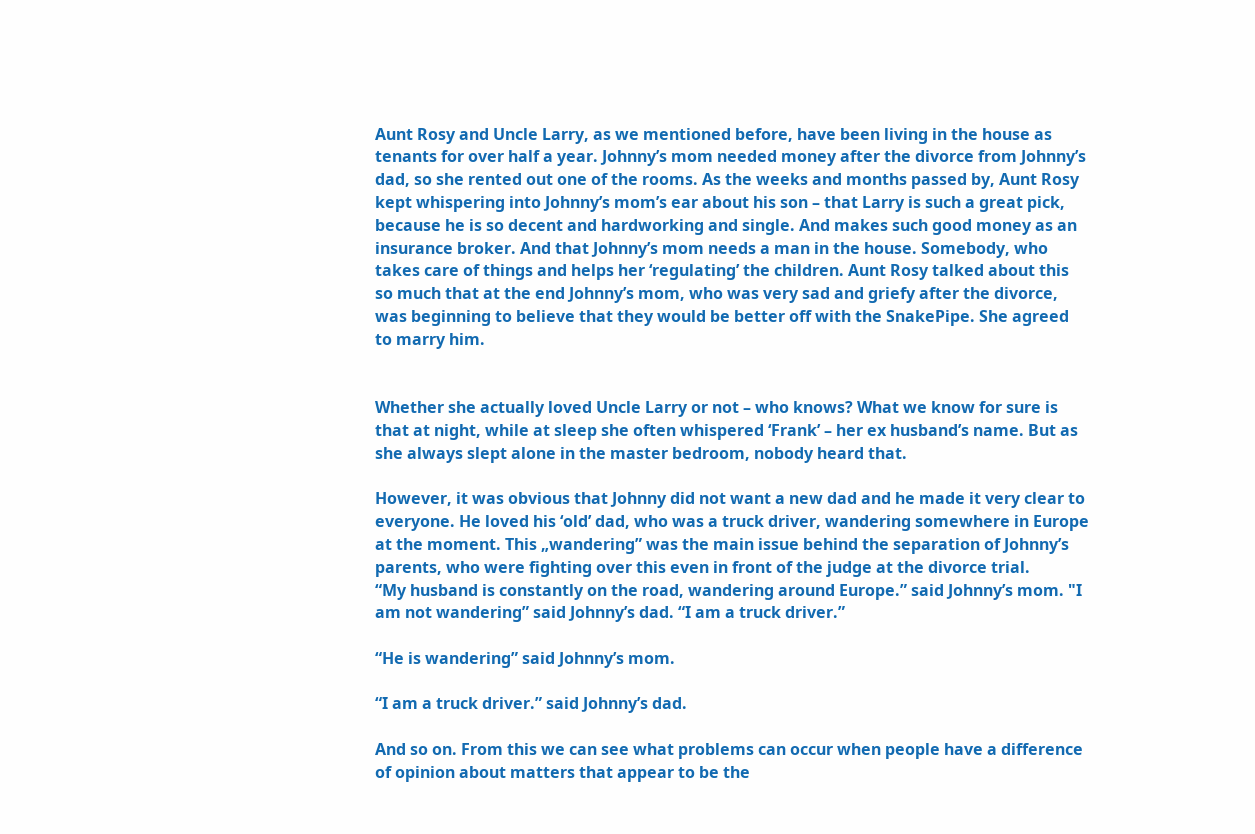Aunt Rosy and Uncle Larry, as we mentioned before, have been living in the house as tenants for over half a year. Johnny’s mom needed money after the divorce from Johnny’s dad, so she rented out one of the rooms. As the weeks and months passed by, Aunt Rosy kept whispering into Johnny’s mom’s ear about his son – that Larry is such a great pick, because he is so decent and hardworking and single. And makes such good money as an insurance broker. And that Johnny’s mom needs a man in the house. Somebody, who takes care of things and helps her ‘regulating’ the children. Aunt Rosy talked about this so much that at the end Johnny’s mom, who was very sad and griefy after the divorce, was beginning to believe that they would be better off with the SnakePipe. She agreed to marry him.


Whether she actually loved Uncle Larry or not – who knows? What we know for sure is that at night, while at sleep she often whispered ‘Frank’ – her ex husband’s name. But as she always slept alone in the master bedroom, nobody heard that.

However, it was obvious that Johnny did not want a new dad and he made it very clear to everyone. He loved his ‘old’ dad, who was a truck driver, wandering somewhere in Europe at the moment. This „wandering” was the main issue behind the separation of Johnny’s parents, who were fighting over this even in front of the judge at the divorce trial.
“My husband is constantly on the road, wandering around Europe.” said Johnny’s mom. "I am not wandering” said Johnny’s dad. “I am a truck driver.”

“He is wandering” said Johnny’s mom.

“I am a truck driver.” said Johnny’s dad.

And so on. From this we can see what problems can occur when people have a difference of opinion about matters that appear to be the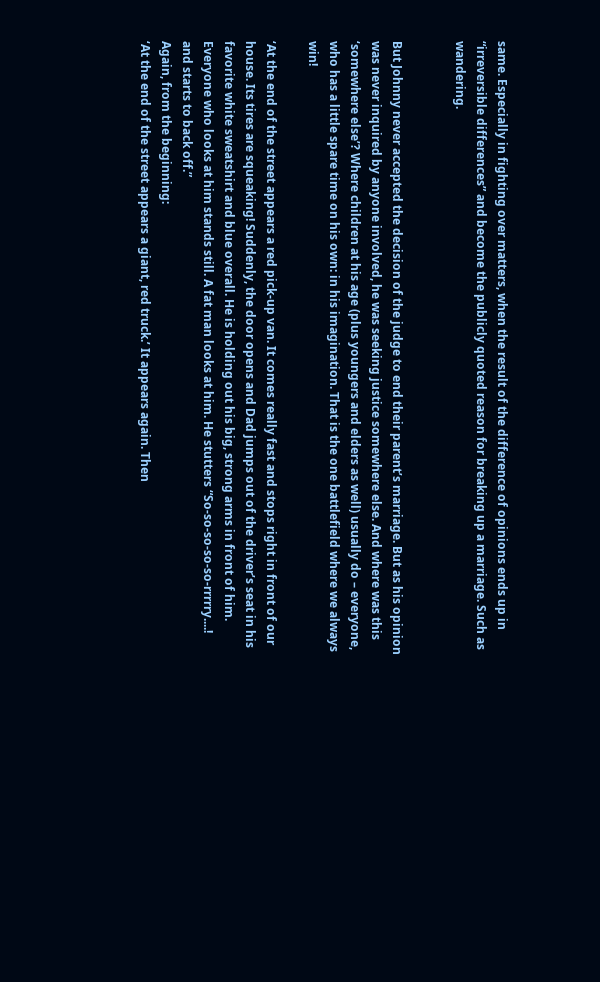same. Especially in fighting over matters, when the result of the difference of opinions ends up in “irreversible differences” and become the publicly quoted reason for breaking up a marriage. Such as wandering.


But Johnny never accepted the decision of the judge to end their parent’s marriage. But as his opinion was never inquired by anyone involved, he was seeking justice somewhere else. And where was this ‘somewhere else’? Where children at his age (plus youngers and elders as well) usually do – everyone, who has a little spare time on his own: in his imagination. That is the one battlefield where we always win!

‘At the end of the street appears a red pick-up van. It comes really fast and stops right in front of our house. Its tires are squeaking! Suddenly, the door opens and Dad jumps out of the driver’s seat in his favorite white sweatshirt and blue overall. He is holding out his big, strong arms in front of him. Everyone who looks at him stands still. A fat man looks at him. He stutters “So-so-so-so-so-rrrrry....! and starts to back off.”
Again, from the beginning:
‘At the end of the street appears a giant, red truck.’ It appears again. Then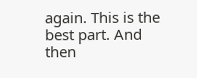again. This is the best part. And then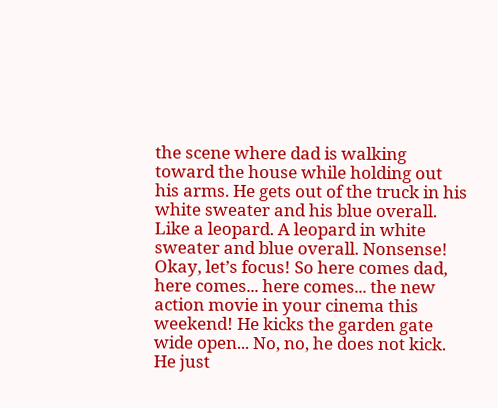the scene where dad is walking toward the house while holding out his arms. He gets out of the truck in his white sweater and his blue overall. Like a leopard. A leopard in white sweater and blue overall. Nonsense! Okay, let’s focus! So here comes dad, here comes... here comes... the new action movie in your cinema this weekend! He kicks the garden gate wide open... No, no, he does not kick. He just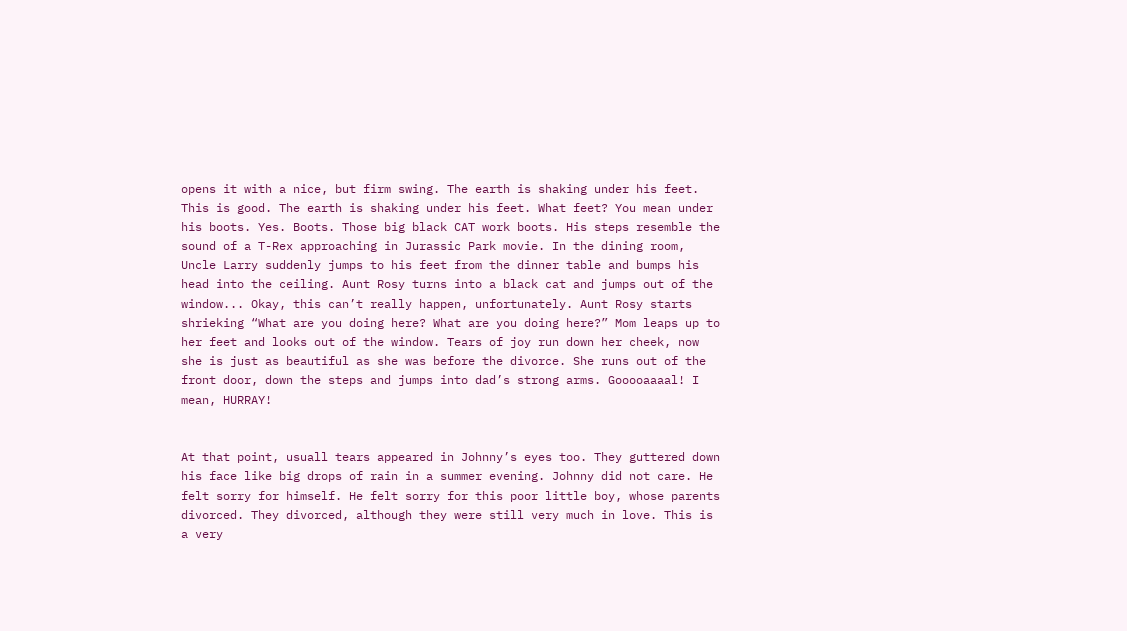opens it with a nice, but firm swing. The earth is shaking under his feet. This is good. The earth is shaking under his feet. What feet? You mean under his boots. Yes. Boots. Those big black CAT work boots. His steps resemble the sound of a T-Rex approaching in Jurassic Park movie. In the dining room, Uncle Larry suddenly jumps to his feet from the dinner table and bumps his head into the ceiling. Aunt Rosy turns into a black cat and jumps out of the window... Okay, this can’t really happen, unfortunately. Aunt Rosy starts shrieking “What are you doing here? What are you doing here?” Mom leaps up to her feet and looks out of the window. Tears of joy run down her cheek, now she is just as beautiful as she was before the divorce. She runs out of the front door, down the steps and jumps into dad’s strong arms. Gooooaaaal! I mean, HURRAY!


At that point, usuall tears appeared in Johnny’s eyes too. They guttered down his face like big drops of rain in a summer evening. Johnny did not care. He felt sorry for himself. He felt sorry for this poor little boy, whose parents divorced. They divorced, although they were still very much in love. This is a very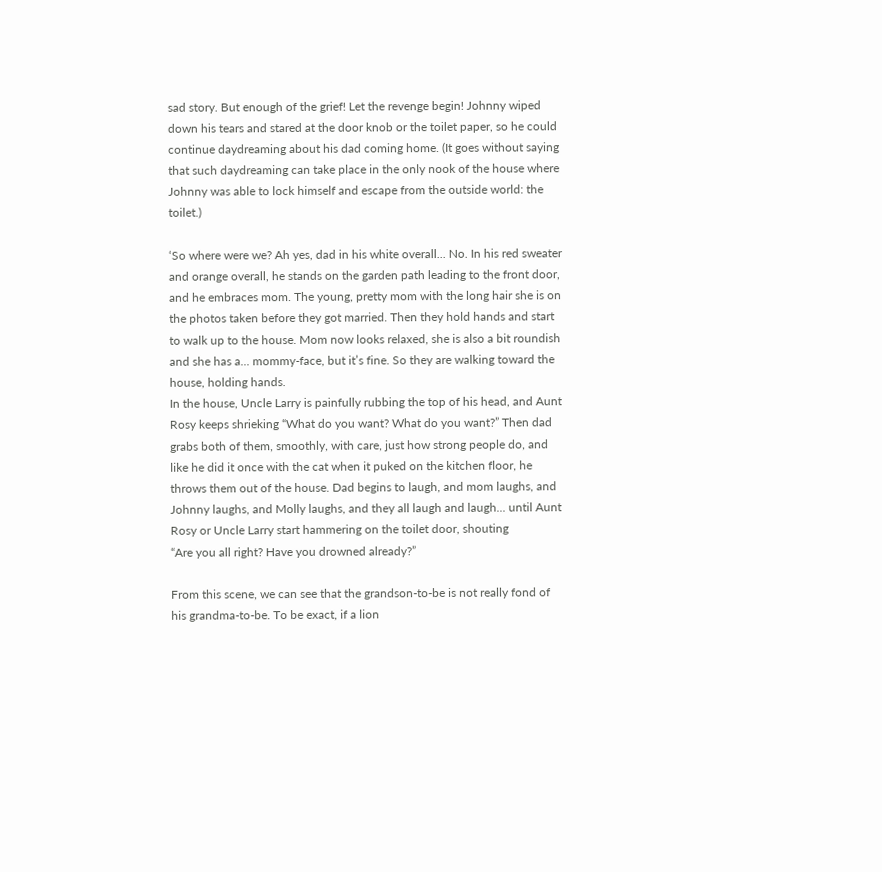sad story. But enough of the grief! Let the revenge begin! Johnny wiped down his tears and stared at the door knob or the toilet paper, so he could continue daydreaming about his dad coming home. (It goes without saying that such daydreaming can take place in the only nook of the house where Johnny was able to lock himself and escape from the outside world: the toilet.)

‘So where were we? Ah yes, dad in his white overall... No. In his red sweater and orange overall, he stands on the garden path leading to the front door, and he embraces mom. The young, pretty mom with the long hair she is on the photos taken before they got married. Then they hold hands and start to walk up to the house. Mom now looks relaxed, she is also a bit roundish and she has a... mommy-face, but it’s fine. So they are walking toward the house, holding hands.
In the house, Uncle Larry is painfully rubbing the top of his head, and Aunt Rosy keeps shrieking “What do you want? What do you want?” Then dad grabs both of them, smoothly, with care, just how strong people do, and like he did it once with the cat when it puked on the kitchen floor, he throws them out of the house. Dad begins to laugh, and mom laughs, and Johnny laughs, and Molly laughs, and they all laugh and laugh... until Aunt Rosy or Uncle Larry start hammering on the toilet door, shouting
“Are you all right? Have you drowned already?”

From this scene, we can see that the grandson-to-be is not really fond of his grandma-to-be. To be exact, if a lion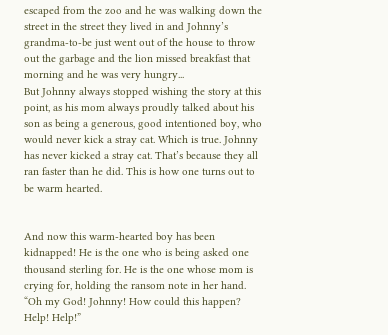escaped from the zoo and he was walking down the street in the street they lived in and Johnny’s grandma-to-be just went out of the house to throw out the garbage and the lion missed breakfast that morning and he was very hungry...
But Johnny always stopped wishing the story at this point, as his mom always proudly talked about his son as being a generous, good intentioned boy, who would never kick a stray cat. Which is true. Johnny has never kicked a stray cat. That’s because they all ran faster than he did. This is how one turns out to be warm hearted.


And now this warm-hearted boy has been kidnapped! He is the one who is being asked one thousand sterling for. He is the one whose mom is crying for, holding the ransom note in her hand.
“Oh my God! Johnny! How could this happen? Help! Help!”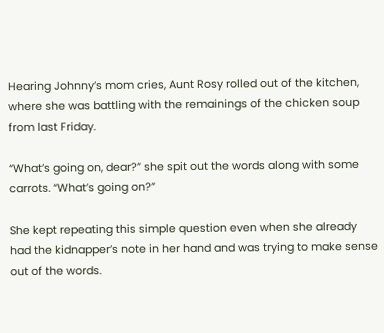Hearing Johnny’s mom cries, Aunt Rosy rolled out of the kitchen, where she was battling with the remainings of the chicken soup from last Friday.

“What’s going on, dear?” she spit out the words along with some carrots. “What’s going on?”

She kept repeating this simple question even when she already had the kidnapper’s note in her hand and was trying to make sense out of the words.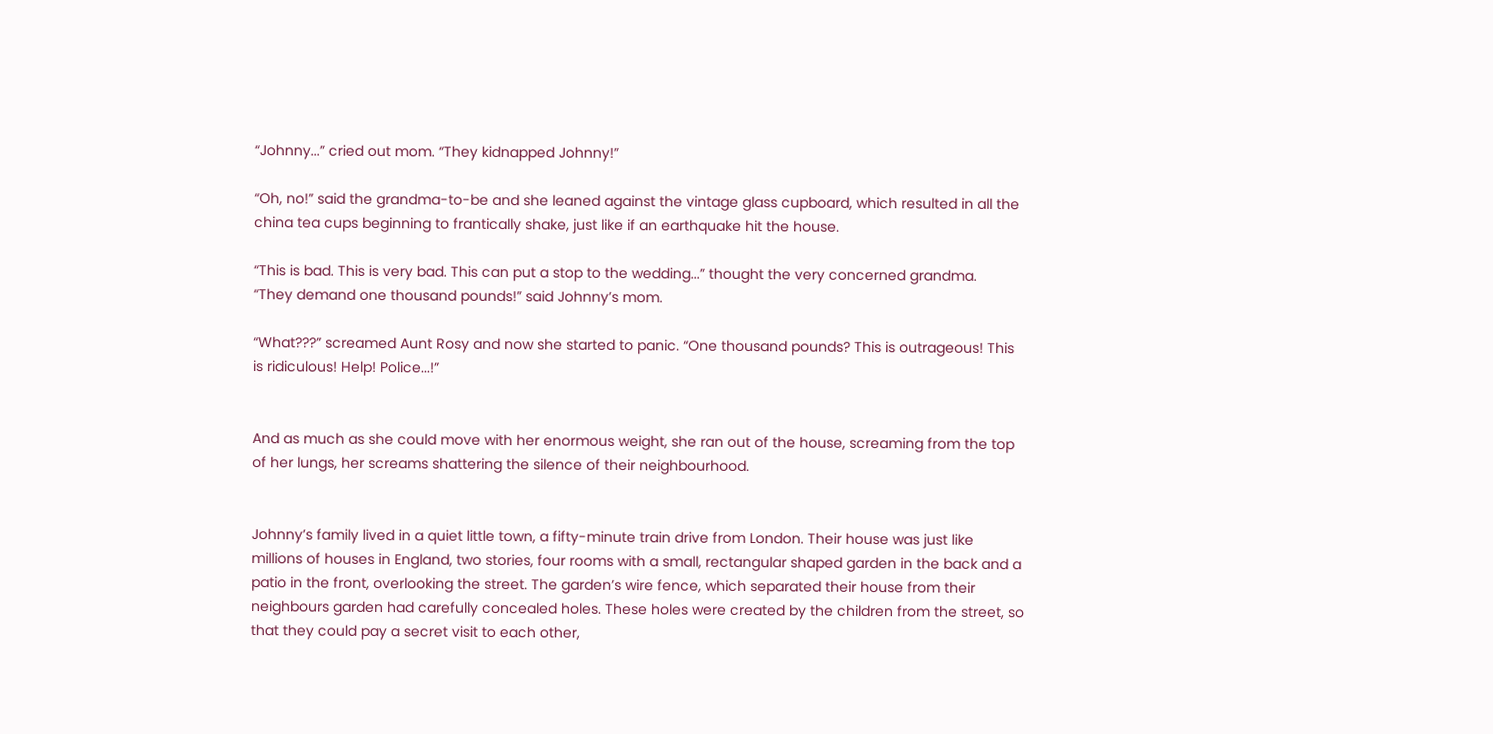“Johnny...” cried out mom. “They kidnapped Johnny!”

“Oh, no!” said the grandma-to-be and she leaned against the vintage glass cupboard, which resulted in all the china tea cups beginning to frantically shake, just like if an earthquake hit the house.

“This is bad. This is very bad. This can put a stop to the wedding...” thought the very concerned grandma.
“They demand one thousand pounds!” said Johnny’s mom.

“What???” screamed Aunt Rosy and now she started to panic. “One thousand pounds? This is outrageous! This is ridiculous! Help! Police...!”


And as much as she could move with her enormous weight, she ran out of the house, screaming from the top of her lungs, her screams shattering the silence of their neighbourhood.


Johnny’s family lived in a quiet little town, a fifty-minute train drive from London. Their house was just like millions of houses in England, two stories, four rooms with a small, rectangular shaped garden in the back and a patio in the front, overlooking the street. The garden’s wire fence, which separated their house from their neighbours garden had carefully concealed holes. These holes were created by the children from the street, so that they could pay a secret visit to each other,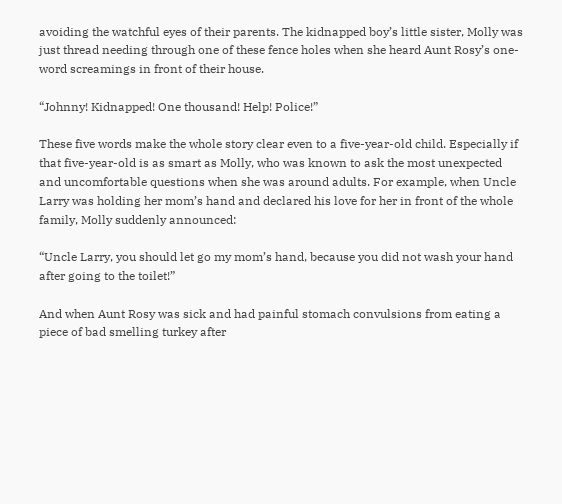avoiding the watchful eyes of their parents. The kidnapped boy’s little sister, Molly was just thread needing through one of these fence holes when she heard Aunt Rosy’s one-word screamings in front of their house.

“Johnny! Kidnapped! One thousand! Help! Police!”

These five words make the whole story clear even to a five-year-old child. Especially if that five-year-old is as smart as Molly, who was known to ask the most unexpected and uncomfortable questions when she was around adults. For example, when Uncle Larry was holding her mom’s hand and declared his love for her in front of the whole family, Molly suddenly announced:

“Uncle Larry, you should let go my mom’s hand, because you did not wash your hand after going to the toilet!”

And when Aunt Rosy was sick and had painful stomach convulsions from eating a piece of bad smelling turkey after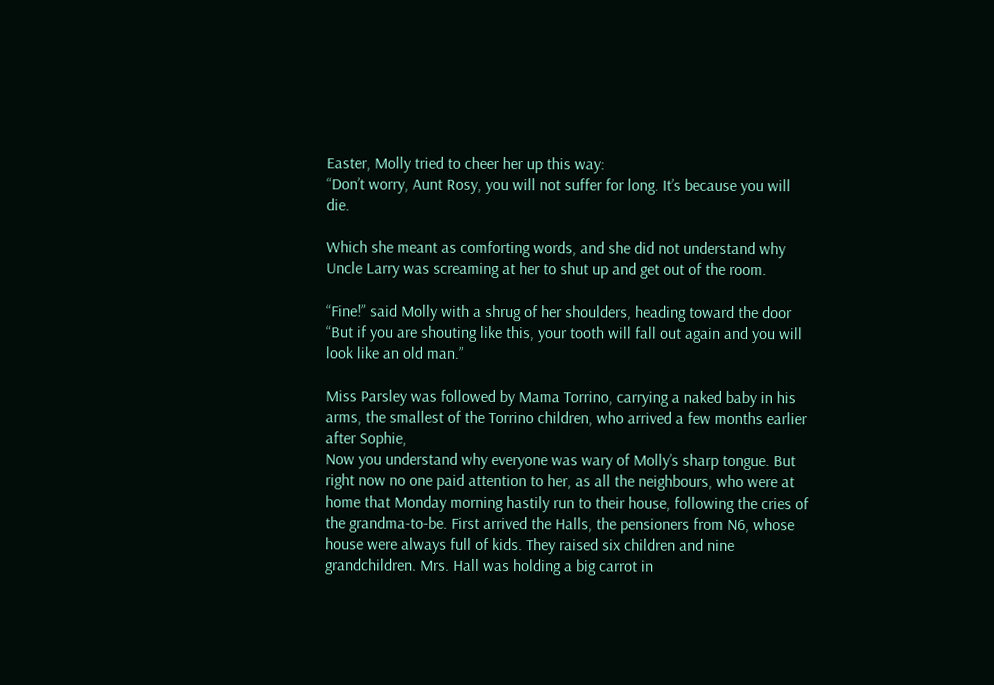Easter, Molly tried to cheer her up this way:
“Don’t worry, Aunt Rosy, you will not suffer for long. It’s because you will die.

Which she meant as comforting words, and she did not understand why Uncle Larry was screaming at her to shut up and get out of the room.

“Fine!” said Molly with a shrug of her shoulders, heading toward the door “But if you are shouting like this, your tooth will fall out again and you will look like an old man.”

Miss Parsley was followed by Mama Torrino, carrying a naked baby in his arms, the smallest of the Torrino children, who arrived a few months earlier after Sophie,
Now you understand why everyone was wary of Molly’s sharp tongue. But right now no one paid attention to her, as all the neighbours, who were at home that Monday morning hastily run to their house, following the cries of the grandma-to-be. First arrived the Halls, the pensioners from N6, whose house were always full of kids. They raised six children and nine grandchildren. Mrs. Hall was holding a big carrot in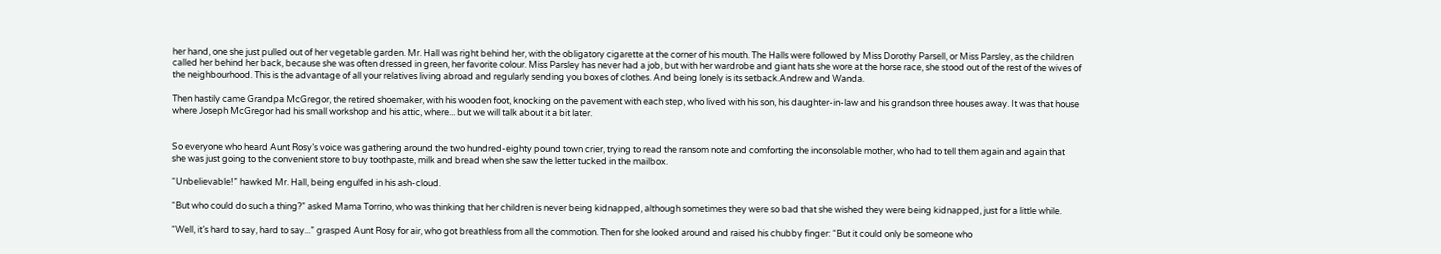her hand, one she just pulled out of her vegetable garden. Mr. Hall was right behind her, with the obligatory cigarette at the corner of his mouth. The Halls were followed by Miss Dorothy Parsell, or Miss Parsley, as the children called her behind her back, because she was often dressed in green, her favorite colour. Miss Parsley has never had a job, but with her wardrobe and giant hats she wore at the horse race, she stood out of the rest of the wives of the neighbourhood. This is the advantage of all your relatives living abroad and regularly sending you boxes of clothes. And being lonely is its setback.Andrew and Wanda.

Then hastily came Grandpa McGregor, the retired shoemaker, with his wooden foot, knocking on the pavement with each step, who lived with his son, his daughter-in-law and his grandson three houses away. It was that house where Joseph McGregor had his small workshop and his attic, where... but we will talk about it a bit later.


So everyone who heard Aunt Rosy’s voice was gathering around the two hundred-eighty pound town crier, trying to read the ransom note and comforting the inconsolable mother, who had to tell them again and again that   she was just going to the convenient store to buy toothpaste, milk and bread when she saw the letter tucked in the mailbox.

“Unbelievable!” hawked Mr. Hall, being engulfed in his ash-cloud.

“But who could do such a thing?” asked Mama Torrino, who was thinking that her children is never being kidnapped, although sometimes they were so bad that she wished they were being kidnapped, just for a little while.

“Well, it’s hard to say, hard to say...” grasped Aunt Rosy for air, who got breathless from all the commotion. Then for she looked around and raised his chubby finger: “But it could only be someone who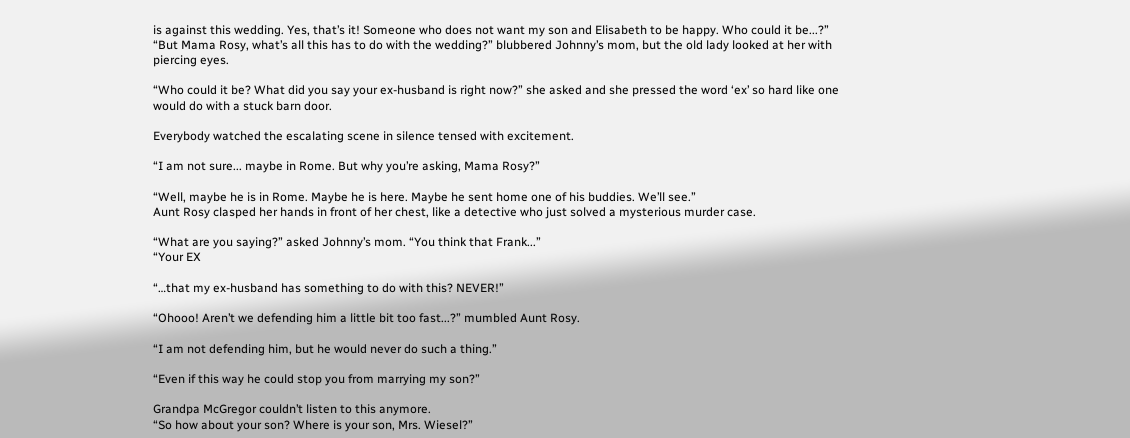is against this wedding. Yes, that’s it! Someone who does not want my son and Elisabeth to be happy. Who could it be...?”
“But Mama Rosy, what’s all this has to do with the wedding?” blubbered Johnny’s mom, but the old lady looked at her with piercing eyes.

“Who could it be? What did you say your ex-husband is right now?” she asked and she pressed the word ‘ex’ so hard like one would do with a stuck barn door.

Everybody watched the escalating scene in silence tensed with excitement.

“I am not sure... maybe in Rome. But why you’re asking, Mama Rosy?”

“Well, maybe he is in Rome. Maybe he is here. Maybe he sent home one of his buddies. We’ll see.”
Aunt Rosy clasped her hands in front of her chest, like a detective who just solved a mysterious murder case.

“What are you saying?” asked Johnny’s mom. “You think that Frank...”
“Your EX

“…that my ex-husband has something to do with this? NEVER!”

“Ohooo! Aren’t we defending him a little bit too fast...?” mumbled Aunt Rosy.

“I am not defending him, but he would never do such a thing.”

“Even if this way he could stop you from marrying my son?”

Grandpa McGregor couldn’t listen to this anymore.
“So how about your son? Where is your son, Mrs. Wiesel?”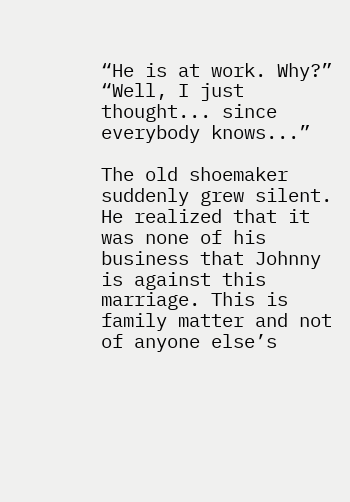“He is at work. Why?”
“Well, I just thought... since everybody knows...”

The old shoemaker suddenly grew silent. He realized that it was none of his business that Johnny is against this marriage. This is family matter and not of anyone else’s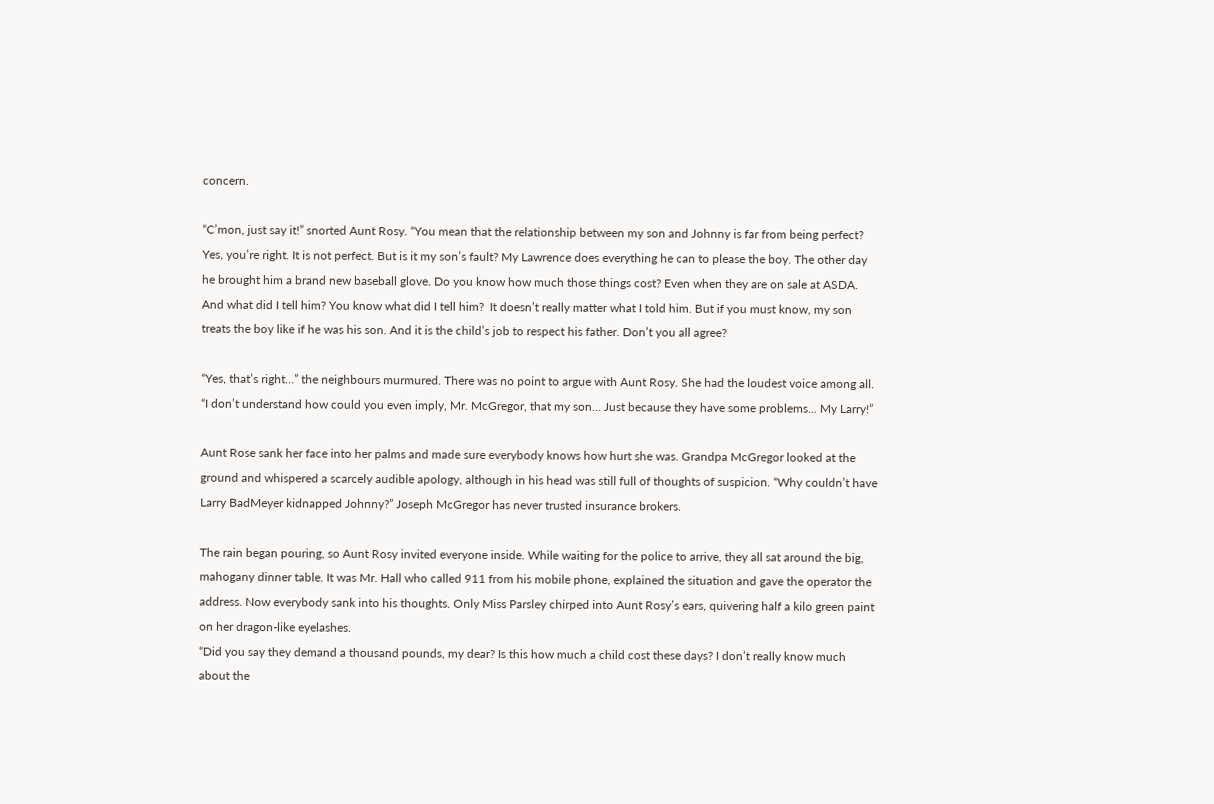concern.

“C’mon, just say it!” snorted Aunt Rosy. “You mean that the relationship between my son and Johnny is far from being perfect? Yes, you’re right. It is not perfect. But is it my son’s fault? My Lawrence does everything he can to please the boy. The other day he brought him a brand new baseball glove. Do you know how much those things cost? Even when they are on sale at ASDA. And what did I tell him? You know what did I tell him?  It doesn’t really matter what I told him. But if you must know, my son treats the boy like if he was his son. And it is the child’s job to respect his father. Don’t you all agree?

“Yes, that’s right...” the neighbours murmured. There was no point to argue with Aunt Rosy. She had the loudest voice among all.
“I don’t understand how could you even imply, Mr. McGregor, that my son... Just because they have some problems... My Larry!”

Aunt Rose sank her face into her palms and made sure everybody knows how hurt she was. Grandpa McGregor looked at the ground and whispered a scarcely audible apology, although in his head was still full of thoughts of suspicion. “Why couldn’t have Larry BadMeyer kidnapped Johnny?” Joseph McGregor has never trusted insurance brokers.

The rain began pouring, so Aunt Rosy invited everyone inside. While waiting for the police to arrive, they all sat around the big, mahogany dinner table. It was Mr. Hall who called 911 from his mobile phone, explained the situation and gave the operator the address. Now everybody sank into his thoughts. Only Miss Parsley chirped into Aunt Rosy’s ears, quivering half a kilo green paint on her dragon-like eyelashes.
“Did you say they demand a thousand pounds, my dear? Is this how much a child cost these days? I don’t really know much about the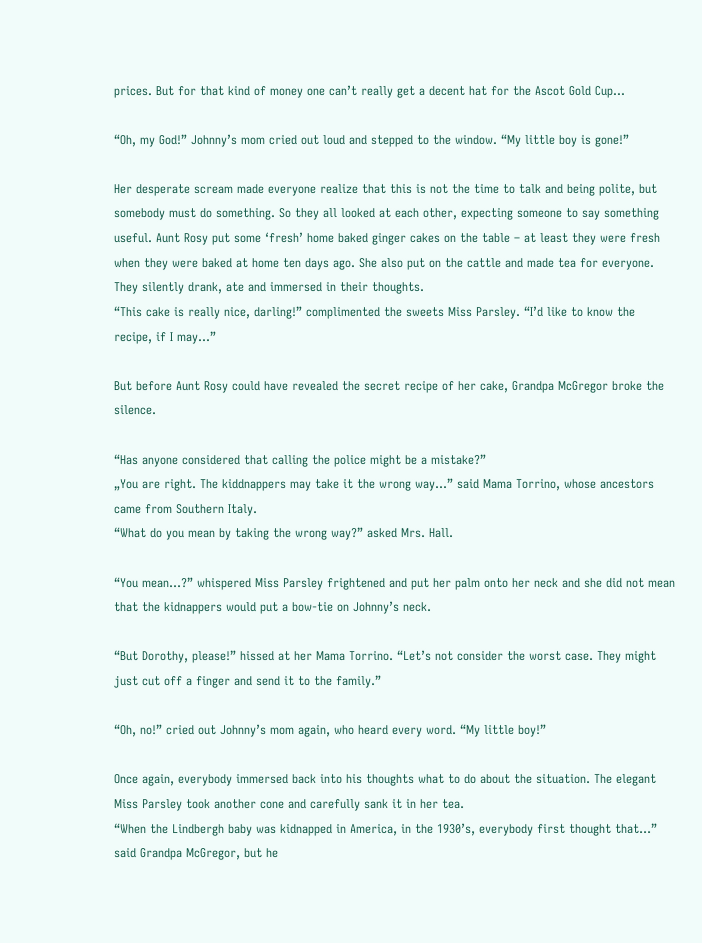prices. But for that kind of money one can’t really get a decent hat for the Ascot Gold Cup...

“Oh, my God!” Johnny’s mom cried out loud and stepped to the window. “My little boy is gone!”

Her desperate scream made everyone realize that this is not the time to talk and being polite, but somebody must do something. So they all looked at each other, expecting someone to say something useful. Aunt Rosy put some ‘fresh’ home baked ginger cakes on the table – at least they were fresh when they were baked at home ten days ago. She also put on the cattle and made tea for everyone. They silently drank, ate and immersed in their thoughts.
“This cake is really nice, darling!” complimented the sweets Miss Parsley. “I’d like to know the recipe, if I may...”

But before Aunt Rosy could have revealed the secret recipe of her cake, Grandpa McGregor broke the silence.

“Has anyone considered that calling the police might be a mistake?”
„You are right. The kiddnappers may take it the wrong way...” said Mama Torrino, whose ancestors came from Southern Italy.
“What do you mean by taking the wrong way?” asked Mrs. Hall.

“You mean...?” whispered Miss Parsley frightened and put her palm onto her neck and she did not mean that the kidnappers would put a bow-tie on Johnny’s neck.

“But Dorothy, please!” hissed at her Mama Torrino. “Let’s not consider the worst case. They might just cut off a finger and send it to the family.”

“Oh, no!” cried out Johnny’s mom again, who heard every word. “My little boy!”

Once again, everybody immersed back into his thoughts what to do about the situation. The elegant Miss Parsley took another cone and carefully sank it in her tea.
“When the Lindbergh baby was kidnapped in America, in the 1930’s, everybody first thought that...” said Grandpa McGregor, but he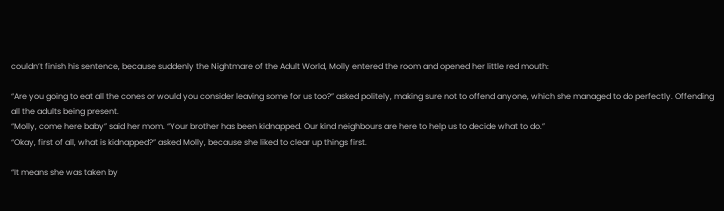couldn’t finish his sentence, because suddenly the Nightmare of the Adult World, Molly entered the room and opened her little red mouth:

“Are you going to eat all the cones or would you consider leaving some for us too?” asked politely, making sure not to offend anyone, which she managed to do perfectly. Offending all the adults being present.
“Molly, come here baby” said her mom. “Your brother has been kidnapped. Our kind neighbours are here to help us to decide what to do.”
“Okay, first of all, what is kidnapped?” asked Molly, because she liked to clear up things first.

“It means she was taken by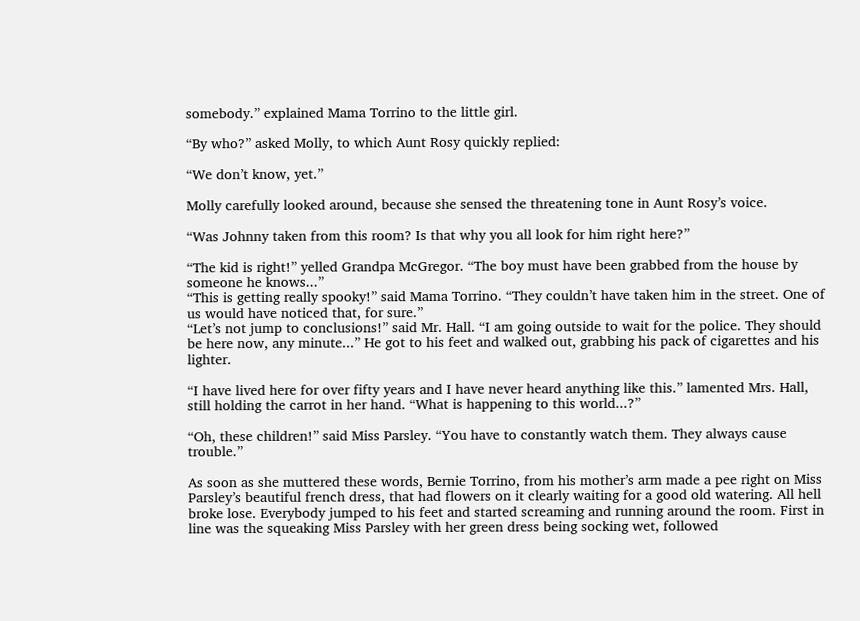somebody.” explained Mama Torrino to the little girl.

“By who?” asked Molly, to which Aunt Rosy quickly replied:

“We don’t know, yet.”

Molly carefully looked around, because she sensed the threatening tone in Aunt Rosy’s voice.

“Was Johnny taken from this room? Is that why you all look for him right here?”

“The kid is right!” yelled Grandpa McGregor. “The boy must have been grabbed from the house by someone he knows...”
“This is getting really spooky!” said Mama Torrino. “They couldn’t have taken him in the street. One of us would have noticed that, for sure.”
“Let’s not jump to conclusions!” said Mr. Hall. “I am going outside to wait for the police. They should be here now, any minute...” He got to his feet and walked out, grabbing his pack of cigarettes and his lighter.

“I have lived here for over fifty years and I have never heard anything like this.” lamented Mrs. Hall, still holding the carrot in her hand. “What is happening to this world...?”

“Oh, these children!” said Miss Parsley. “You have to constantly watch them. They always cause trouble.”

As soon as she muttered these words, Bernie Torrino, from his mother’s arm made a pee right on Miss Parsley’s beautiful french dress, that had flowers on it clearly waiting for a good old watering. All hell broke lose. Everybody jumped to his feet and started screaming and running around the room. First in line was the squeaking Miss Parsley with her green dress being socking wet, followed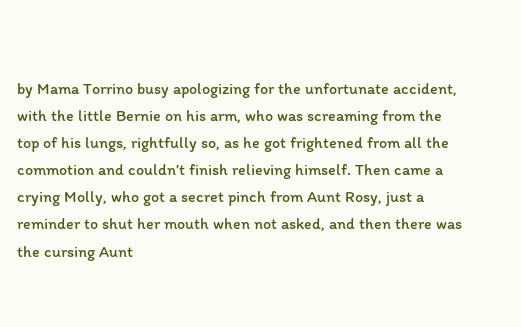by Mama Torrino busy apologizing for the unfortunate accident, with the little Bernie on his arm, who was screaming from the top of his lungs, rightfully so, as he got frightened from all the commotion and couldn’t finish relieving himself. Then came a crying Molly, who got a secret pinch from Aunt Rosy, just a reminder to shut her mouth when not asked, and then there was the cursing Aunt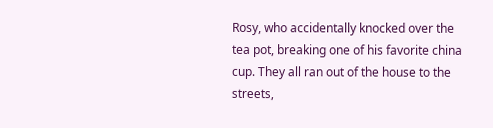Rosy, who accidentally knocked over the tea pot, breaking one of his favorite china cup. They all ran out of the house to the streets,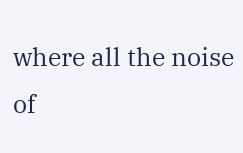where all the noise of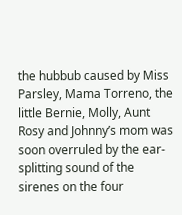the hubbub caused by Miss Parsley, Mama Torreno, the little Bernie, Molly, Aunt Rosy and Johnny’s mom was soon overruled by the ear-splitting sound of the sirenes on the four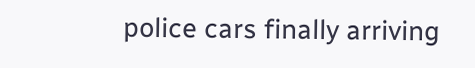police cars finally arriving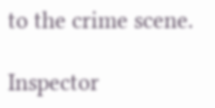to the crime scene.

Inspector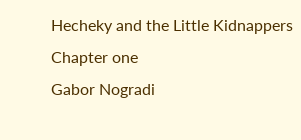Hecheky and the Little Kidnappers
Chapter one
Gabor Nogradi